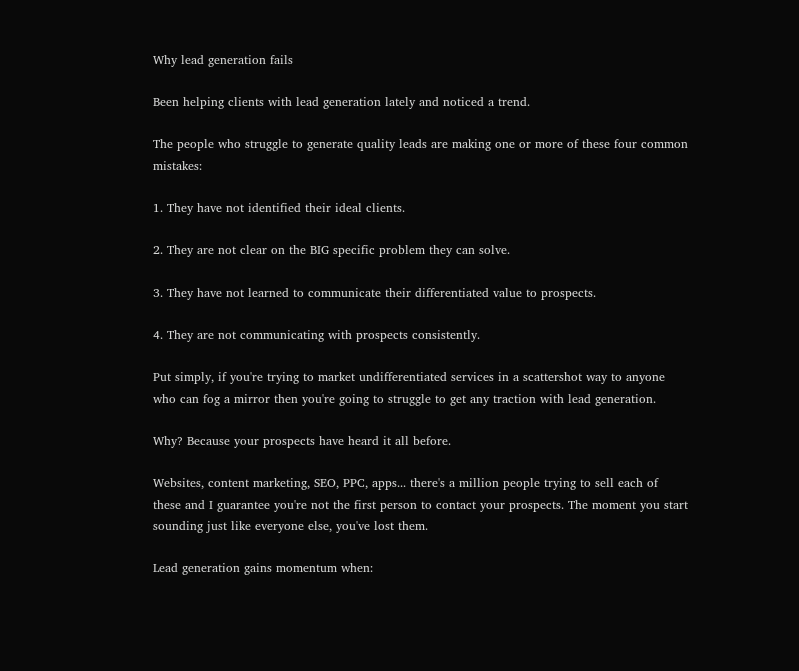Why lead generation fails

Been helping clients with lead generation lately and noticed a trend.

The people who struggle to generate quality leads are making one or more of these four common mistakes:

1. They have not identified their ideal clients.

2. They are not clear on the BIG specific problem they can solve.

3. They have not learned to communicate their differentiated value to prospects.

4. They are not communicating with prospects consistently.

Put simply, if you're trying to market undifferentiated services in a scattershot way to anyone who can fog a mirror then you're going to struggle to get any traction with lead generation.

Why? Because your prospects have heard it all before.

Websites, content marketing, SEO, PPC, apps... there's a million people trying to sell each of these and I guarantee you're not the first person to contact your prospects. The moment you start sounding just like everyone else, you've lost them.

Lead generation gains momentum when: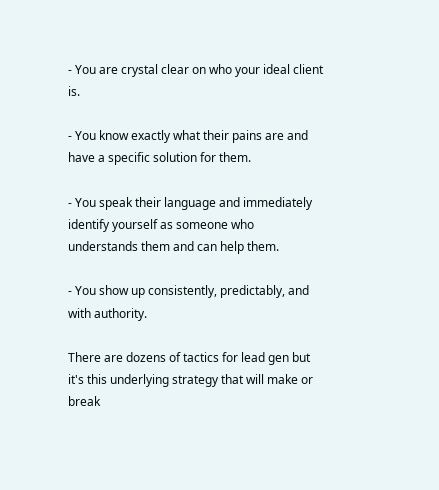- You are crystal clear on who your ideal client is.

- You know exactly what their pains are and have a specific solution for them.

- You speak their language and immediately identify yourself as someone who understands them and can help them.

- You show up consistently, predictably, and with authority.

There are dozens of tactics for lead gen but it's this underlying strategy that will make or break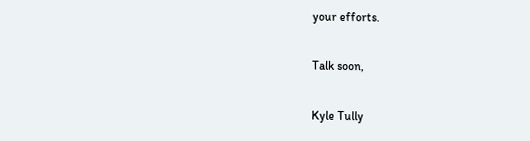your efforts.

Talk soon,

Kyle Tully